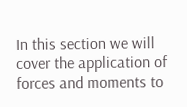In this section we will cover the application of forces and moments to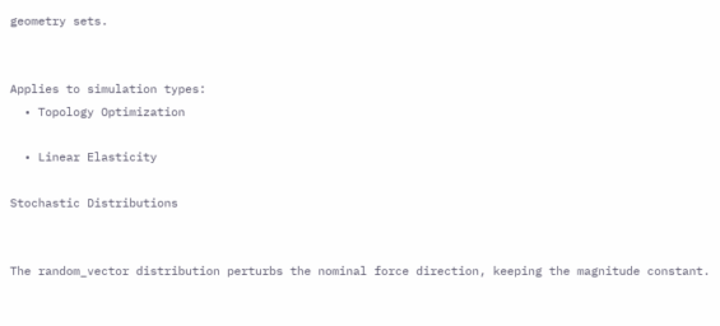geometry sets.


Applies to simulation types:
  • Topology Optimization

  • Linear Elasticity

Stochastic Distributions


The random_vector distribution perturbs the nominal force direction, keeping the magnitude constant.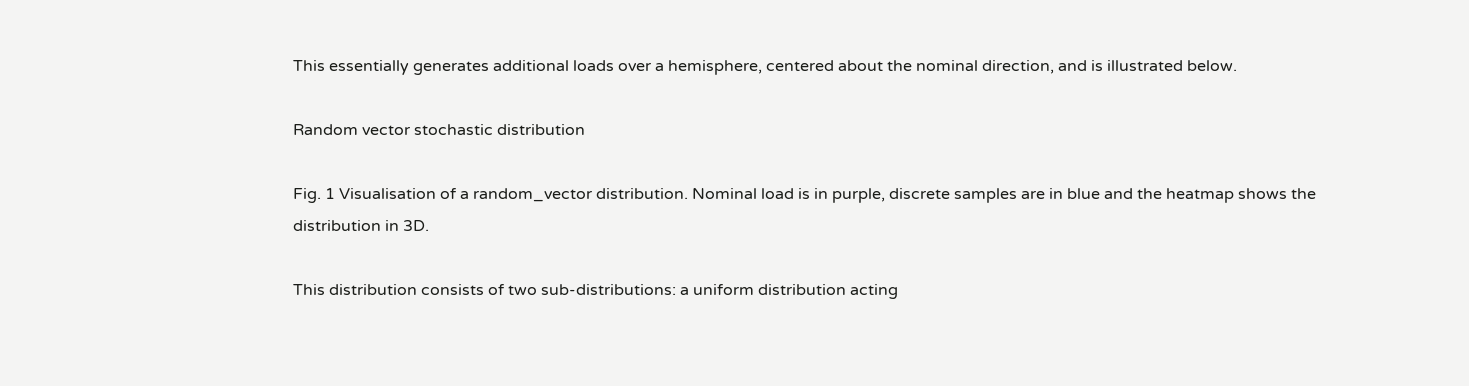This essentially generates additional loads over a hemisphere, centered about the nominal direction, and is illustrated below.

Random vector stochastic distribution

Fig. 1 Visualisation of a random_vector distribution. Nominal load is in purple, discrete samples are in blue and the heatmap shows the distribution in 3D.

This distribution consists of two sub-distributions: a uniform distribution acting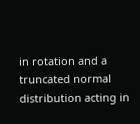in rotation and a truncated normal distribution acting in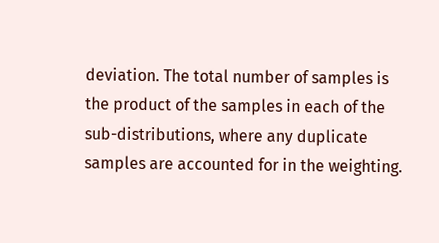deviation. The total number of samples is the product of the samples in each of the sub-distributions, where any duplicate samples are accounted for in the weighting.